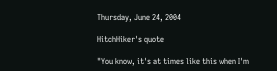Thursday, June 24, 2004

HitchHiker's quote

"You know, it's at times like this when I'm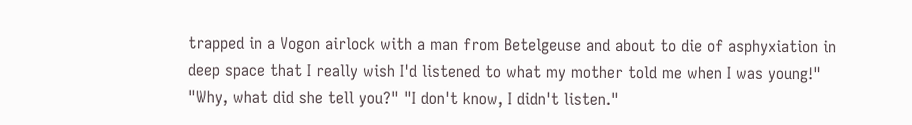trapped in a Vogon airlock with a man from Betelgeuse and about to die of asphyxiation in deep space that I really wish I'd listened to what my mother told me when I was young!" "Why, what did she tell you?" "I don't know, I didn't listen."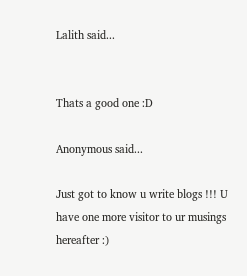Lalith said...


Thats a good one :D

Anonymous said...

Just got to know u write blogs !!! U have one more visitor to ur musings hereafter :)